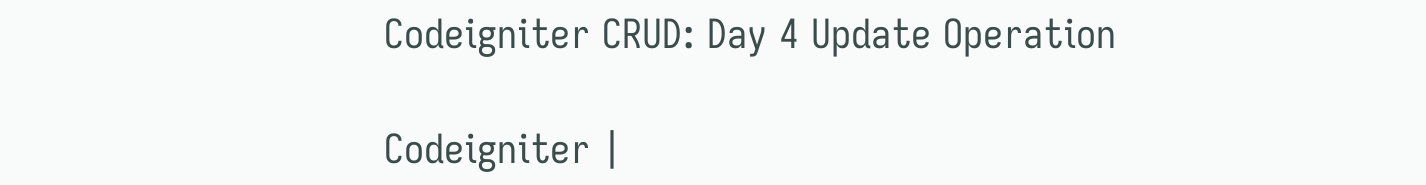Codeigniter CRUD: Day 4 Update Operation

Codeigniter |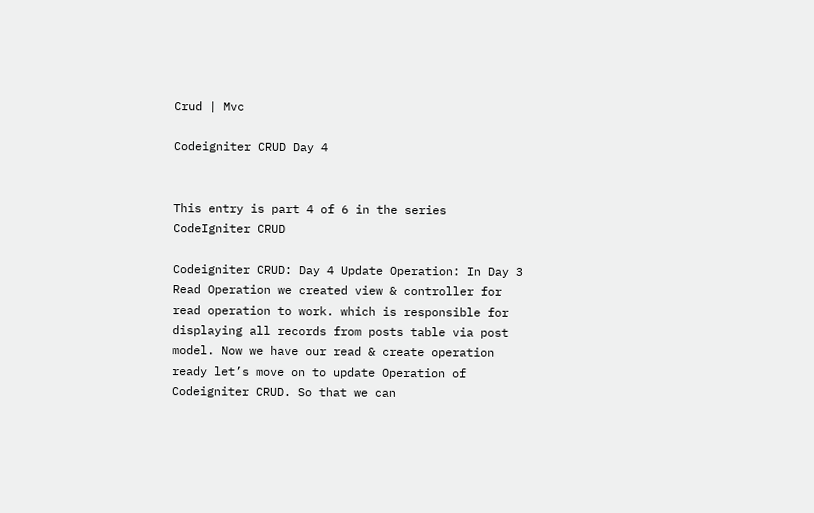Crud | Mvc

Codeigniter CRUD Day 4


This entry is part 4 of 6 in the series CodeIgniter CRUD

Codeigniter CRUD: Day 4 Update Operation: In Day 3 Read Operation we created view & controller for read operation to work. which is responsible for displaying all records from posts table via post model. Now we have our read & create operation ready let’s move on to update Operation of Codeigniter CRUD. So that we can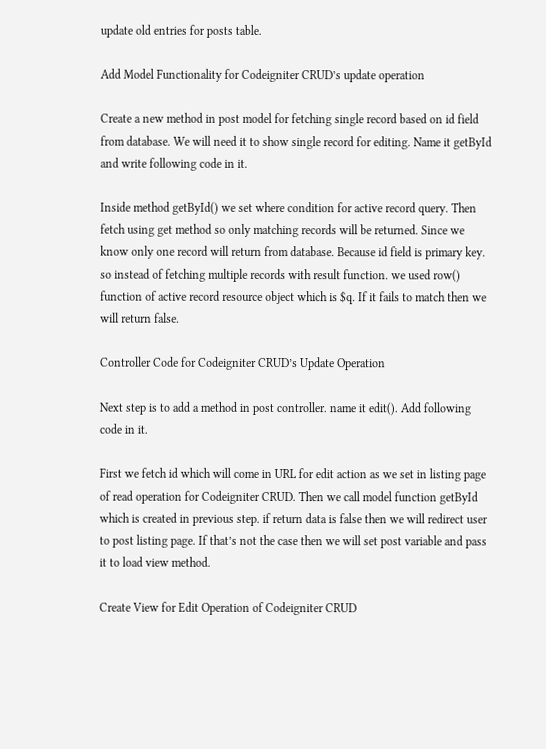update old entries for posts table.

Add Model Functionality for Codeigniter CRUD’s update operation

Create a new method in post model for fetching single record based on id field from database. We will need it to show single record for editing. Name it getById and write following code in it.

Inside method getById() we set where condition for active record query. Then fetch using get method so only matching records will be returned. Since we know only one record will return from database. Because id field is primary key. so instead of fetching multiple records with result function. we used row() function of active record resource object which is $q. If it fails to match then we will return false.

Controller Code for Codeigniter CRUD’s Update Operation

Next step is to add a method in post controller. name it edit(). Add following code in it.

First we fetch id which will come in URL for edit action as we set in listing page of read operation for Codeigniter CRUD. Then we call model function getById which is created in previous step. if return data is false then we will redirect user to post listing page. If that’s not the case then we will set post variable and pass it to load view method.

Create View for Edit Operation of Codeigniter CRUD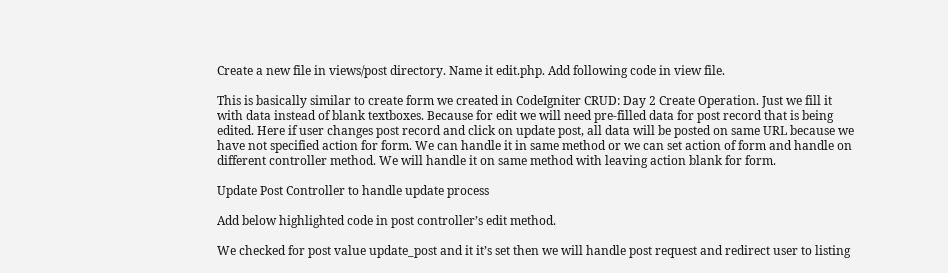Create a new file in views/post directory. Name it edit.php. Add following code in view file.

This is basically similar to create form we created in CodeIgniter CRUD: Day 2 Create Operation. Just we fill it with data instead of blank textboxes. Because for edit we will need pre-filled data for post record that is being edited. Here if user changes post record and click on update post, all data will be posted on same URL because we have not specified action for form. We can handle it in same method or we can set action of form and handle on different controller method. We will handle it on same method with leaving action blank for form.

Update Post Controller to handle update process

Add below highlighted code in post controller’s edit method.

We checked for post value update_post and it it’s set then we will handle post request and redirect user to listing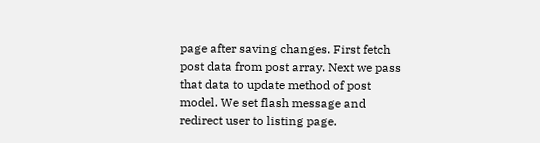page after saving changes. First fetch post data from post array. Next we pass that data to update method of post model. We set flash message and redirect user to listing page.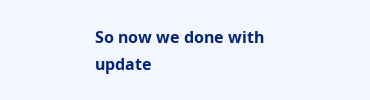So now we done with update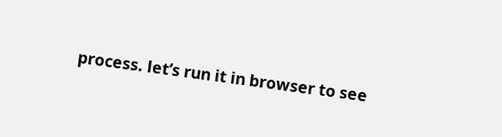process. let’s run it in browser to see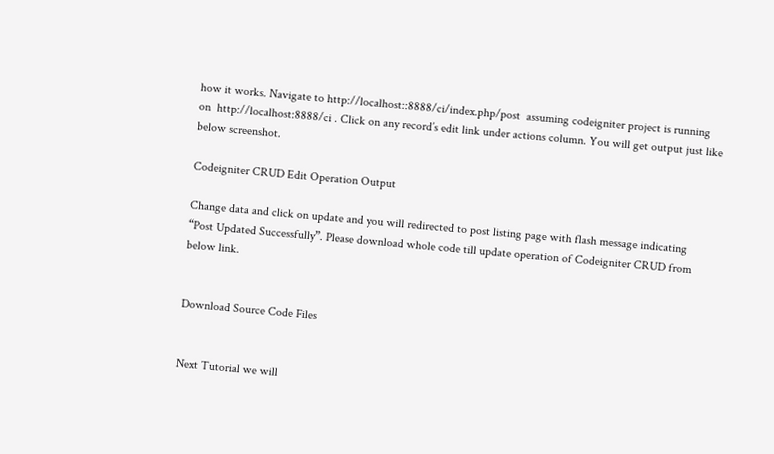how it works. Navigate to http://localhost::8888/ci/index.php/post  assuming codeigniter project is running on  http://localhost:8888/ci . Click on any record’s edit link under actions column. You will get output just like below screenshot.

Codeigniter CRUD Edit Operation Output

Change data and click on update and you will redirected to post listing page with flash message indicating “Post Updated Successfully”. Please download whole code till update operation of Codeigniter CRUD from below link.


Download Source Code Files


Next Tutorial we will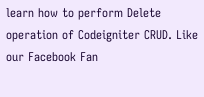learn how to perform Delete operation of Codeigniter CRUD. Like our Facebook Fan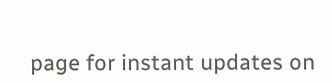page for instant updates on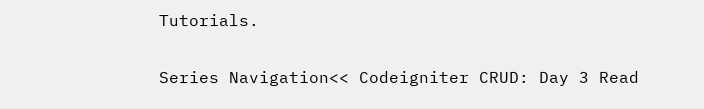Tutorials.

Series Navigation<< Codeigniter CRUD: Day 3 Read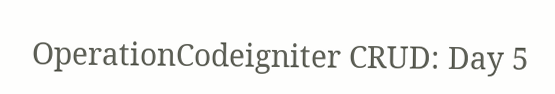OperationCodeigniter CRUD: Day 5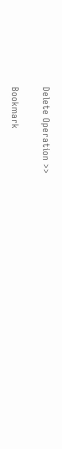Delete Operation >>

Bookmark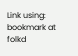Link using: bookmark at folkd